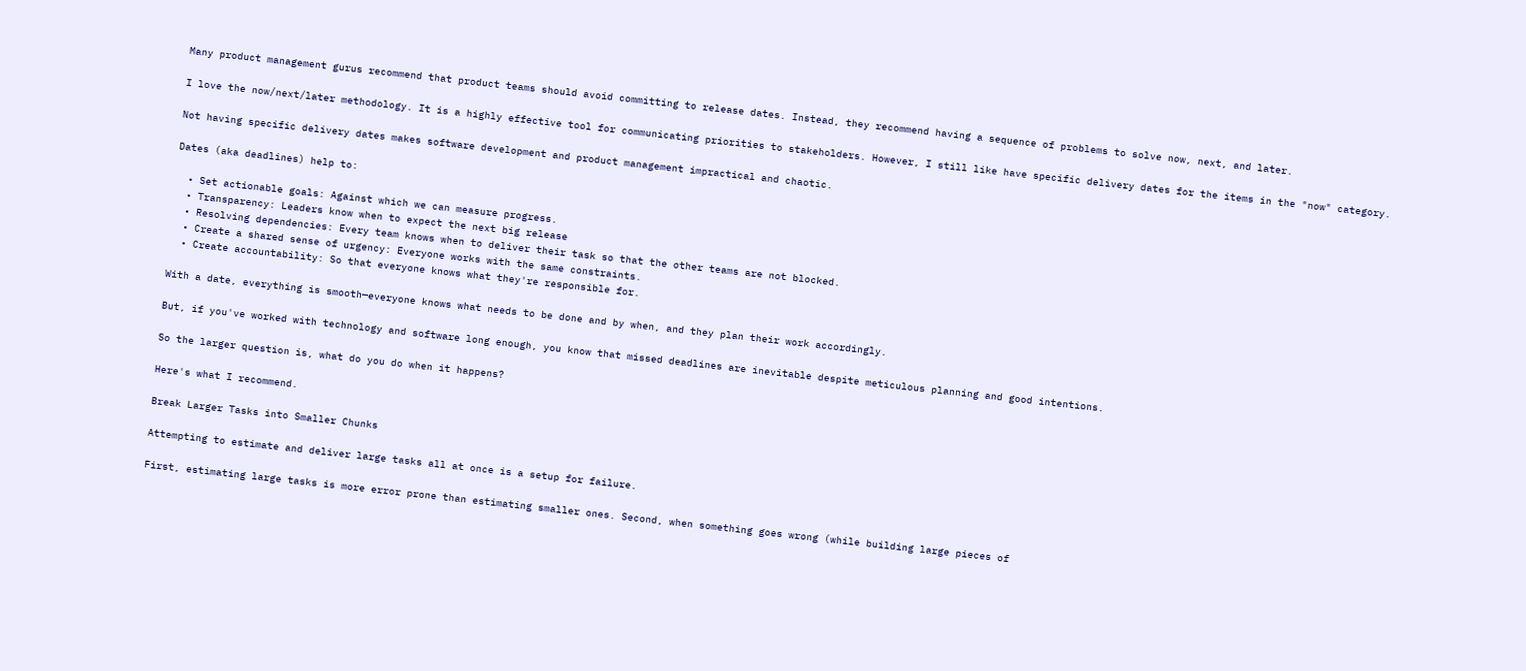Many product management gurus recommend that product teams should avoid committing to release dates. Instead, they recommend having a sequence of problems to solve now, next, and later.

I love the now/next/later methodology. It is a highly effective tool for communicating priorities to stakeholders. However, I still like have specific delivery dates for the items in the "now" category.

Not having specific delivery dates makes software development and product management impractical and chaotic.

Dates (aka deadlines) help to:

  • Set actionable goals: Against which we can measure progress.
  • Transparency: Leaders know when to expect the next big release
  • Resolving dependencies: Every team knows when to deliver their task so that the other teams are not blocked.
  • Create a shared sense of urgency: Everyone works with the same constraints.
  • Create accountability: So that everyone knows what they're responsible for.

With a date, everything is smooth—everyone knows what needs to be done and by when, and they plan their work accordingly.

But, if you've worked with technology and software long enough, you know that missed deadlines are inevitable despite meticulous planning and good intentions.

So the larger question is, what do you do when it happens?

Here's what I recommend.

Break Larger Tasks into Smaller Chunks

Attempting to estimate and deliver large tasks all at once is a setup for failure.

First, estimating large tasks is more error prone than estimating smaller ones. Second, when something goes wrong (while building large pieces of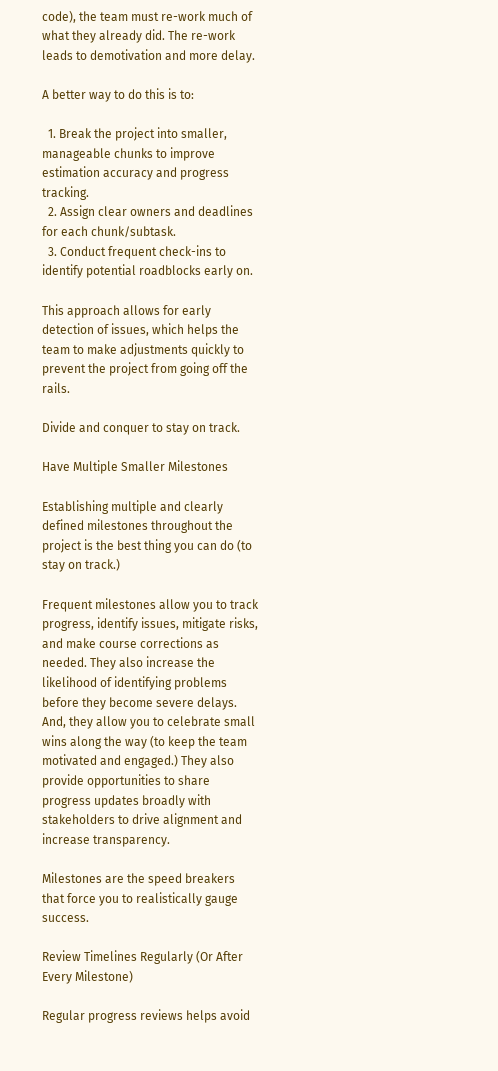code), the team must re-work much of what they already did. The re-work leads to demotivation and more delay.

A better way to do this is to:

  1. Break the project into smaller, manageable chunks to improve estimation accuracy and progress tracking.
  2. Assign clear owners and deadlines for each chunk/subtask.
  3. Conduct frequent check-ins to identify potential roadblocks early on.

This approach allows for early detection of issues, which helps the team to make adjustments quickly to prevent the project from going off the rails.

Divide and conquer to stay on track.

Have Multiple Smaller Milestones

Establishing multiple and clearly defined milestones throughout the project is the best thing you can do (to stay on track.)

Frequent milestones allow you to track progress, identify issues, mitigate risks, and make course corrections as needed. They also increase the likelihood of identifying problems before they become severe delays. And, they allow you to celebrate small wins along the way (to keep the team motivated and engaged.) They also provide opportunities to share progress updates broadly with stakeholders to drive alignment and increase transparency.

Milestones are the speed breakers that force you to realistically gauge success.

Review Timelines Regularly (Or After Every Milestone)

Regular progress reviews helps avoid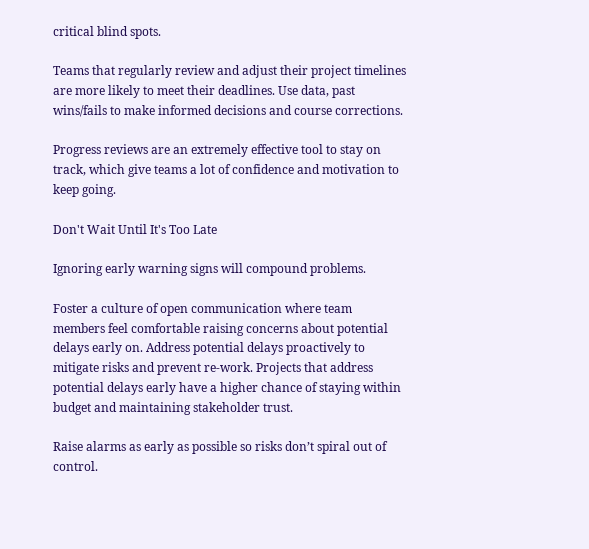critical blind spots.

Teams that regularly review and adjust their project timelines are more likely to meet their deadlines. Use data, past wins/fails to make informed decisions and course corrections.

Progress reviews are an extremely effective tool to stay on track, which give teams a lot of confidence and motivation to keep going.

Don't Wait Until It's Too Late

Ignoring early warning signs will compound problems.

Foster a culture of open communication where team members feel comfortable raising concerns about potential delays early on. Address potential delays proactively to mitigate risks and prevent re-work. Projects that address potential delays early have a higher chance of staying within budget and maintaining stakeholder trust.

Raise alarms as early as possible so risks don’t spiral out of control.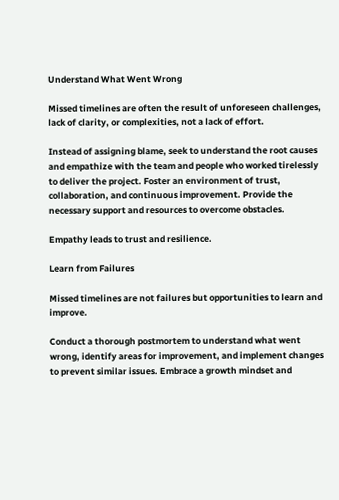Understand What Went Wrong

Missed timelines are often the result of unforeseen challenges, lack of clarity, or complexities, not a lack of effort.

Instead of assigning blame, seek to understand the root causes and empathize with the team and people who worked tirelessly to deliver the project. Foster an environment of trust, collaboration, and continuous improvement. Provide the necessary support and resources to overcome obstacles.

Empathy leads to trust and resilience.

Learn from Failures

Missed timelines are not failures but opportunities to learn and improve.

Conduct a thorough postmortem to understand what went wrong, identify areas for improvement, and implement changes to prevent similar issues. Embrace a growth mindset and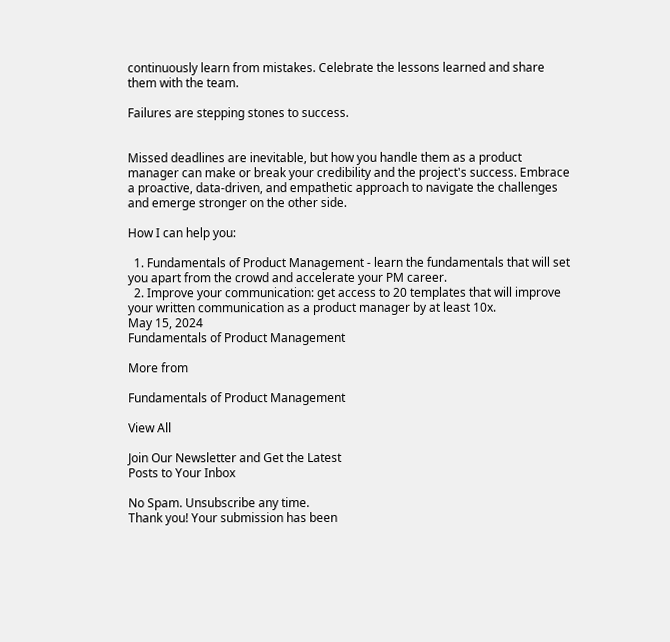continuously learn from mistakes. Celebrate the lessons learned and share them with the team.

Failures are stepping stones to success.


Missed deadlines are inevitable, but how you handle them as a product manager can make or break your credibility and the project's success. Embrace a proactive, data-driven, and empathetic approach to navigate the challenges and emerge stronger on the other side.

How I can help you:

  1. Fundamentals of Product Management - learn the fundamentals that will set you apart from the crowd and accelerate your PM career.
  2. Improve your communication: get access to 20 templates that will improve your written communication as a product manager by at least 10x.
May 15, 2024
Fundamentals of Product Management

More from

Fundamentals of Product Management

View All

Join Our Newsletter and Get the Latest
Posts to Your Inbox

No Spam. Unsubscribe any time.
Thank you! Your submission has been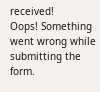received!
Oops! Something went wrong while submitting the form.